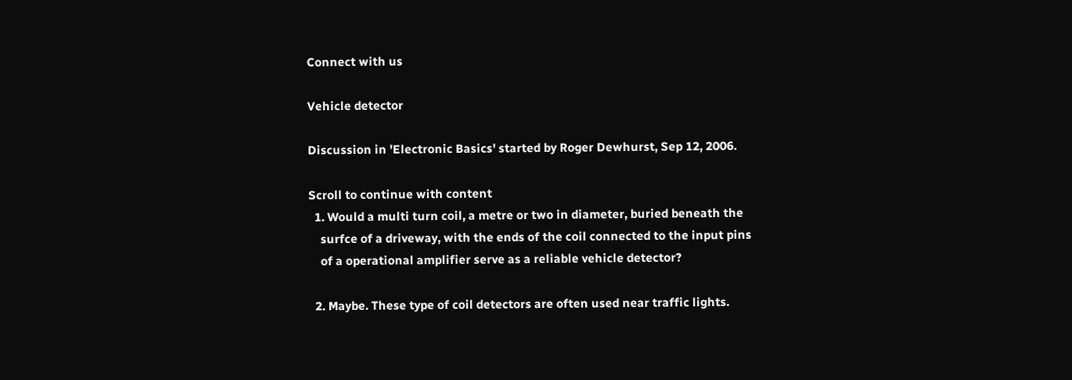Connect with us

Vehicle detector

Discussion in 'Electronic Basics' started by Roger Dewhurst, Sep 12, 2006.

Scroll to continue with content
  1. Would a multi turn coil, a metre or two in diameter, buried beneath the
    surfce of a driveway, with the ends of the coil connected to the input pins
    of a operational amplifier serve as a reliable vehicle detector?

  2. Maybe. These type of coil detectors are often used near traffic lights.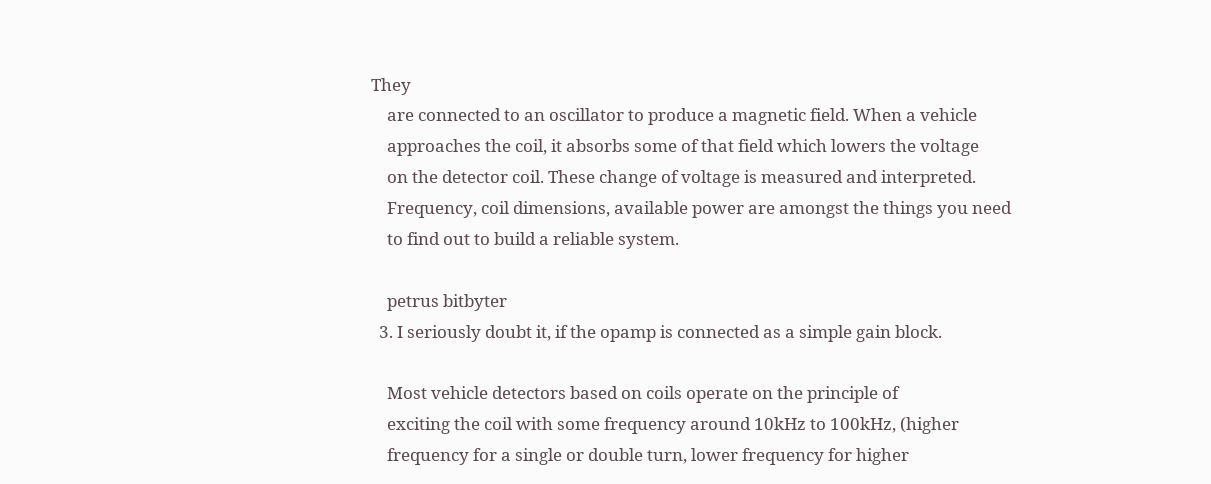They
    are connected to an oscillator to produce a magnetic field. When a vehicle
    approaches the coil, it absorbs some of that field which lowers the voltage
    on the detector coil. These change of voltage is measured and interpreted.
    Frequency, coil dimensions, available power are amongst the things you need
    to find out to build a reliable system.

    petrus bitbyter
  3. I seriously doubt it, if the opamp is connected as a simple gain block.

    Most vehicle detectors based on coils operate on the principle of
    exciting the coil with some frequency around 10kHz to 100kHz, (higher
    frequency for a single or double turn, lower frequency for higher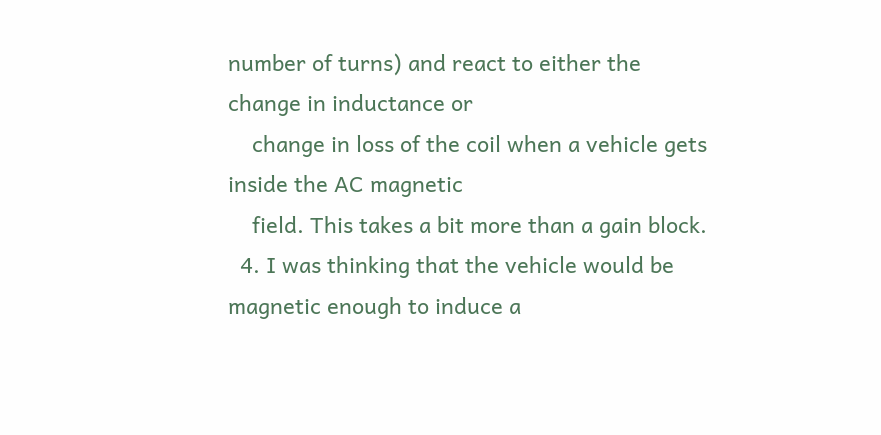number of turns) and react to either the change in inductance or
    change in loss of the coil when a vehicle gets inside the AC magnetic
    field. This takes a bit more than a gain block.
  4. I was thinking that the vehicle would be magnetic enough to induce a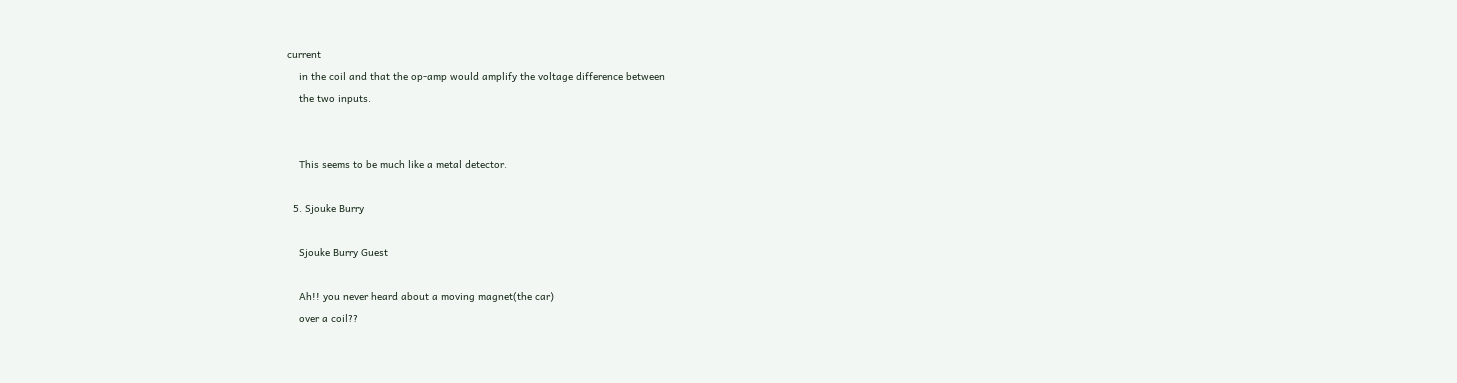current
    in the coil and that the op-amp would amplify the voltage difference between
    the two inputs.


    This seems to be much like a metal detector.

  5. Sjouke Burry

    Sjouke Burry Guest

    Ah!! you never heard about a moving magnet(the car)
    over a coil??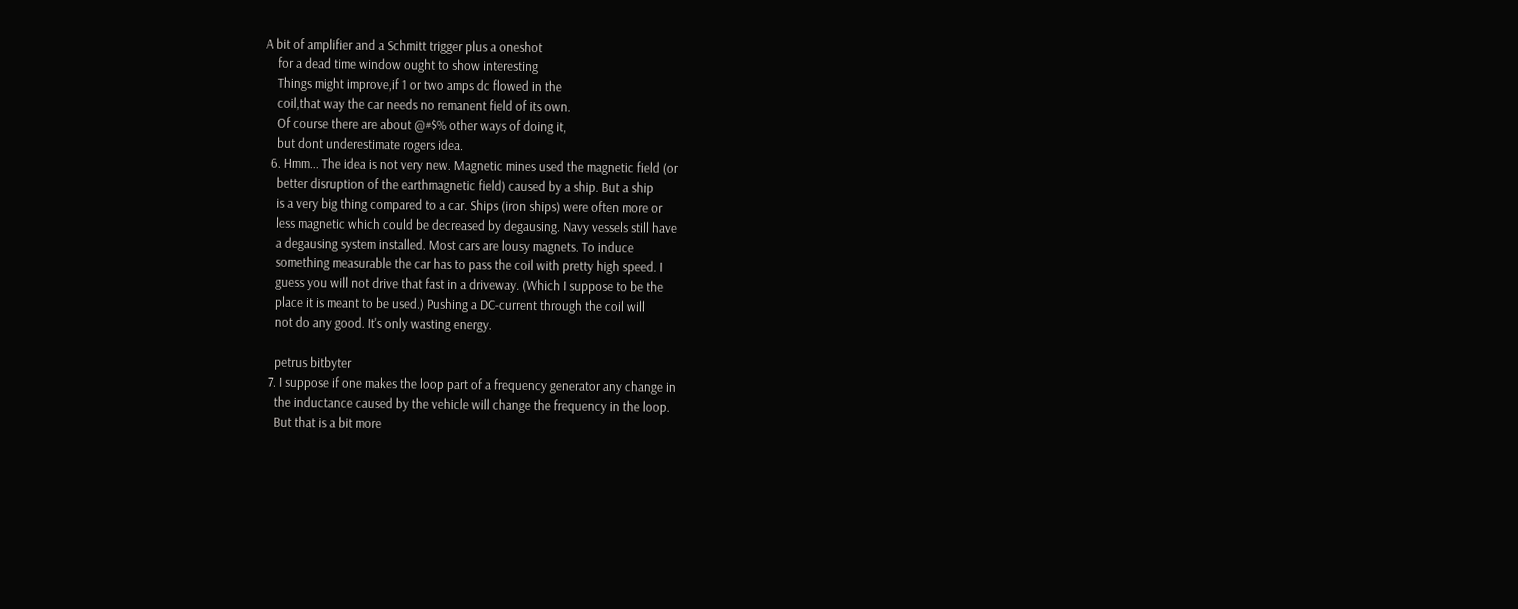A bit of amplifier and a Schmitt trigger plus a oneshot
    for a dead time window ought to show interesting
    Things might improve,if 1 or two amps dc flowed in the
    coil,that way the car needs no remanent field of its own.
    Of course there are about @#$% other ways of doing it,
    but dont underestimate rogers idea.
  6. Hmm... The idea is not very new. Magnetic mines used the magnetic field (or
    better disruption of the earthmagnetic field) caused by a ship. But a ship
    is a very big thing compared to a car. Ships (iron ships) were often more or
    less magnetic which could be decreased by degausing. Navy vessels still have
    a degausing system installed. Most cars are lousy magnets. To induce
    something measurable the car has to pass the coil with pretty high speed. I
    guess you will not drive that fast in a driveway. (Which I suppose to be the
    place it is meant to be used.) Pushing a DC-current through the coil will
    not do any good. It's only wasting energy.

    petrus bitbyter
  7. I suppose if one makes the loop part of a frequency generator any change in
    the inductance caused by the vehicle will change the frequency in the loop.
    But that is a bit more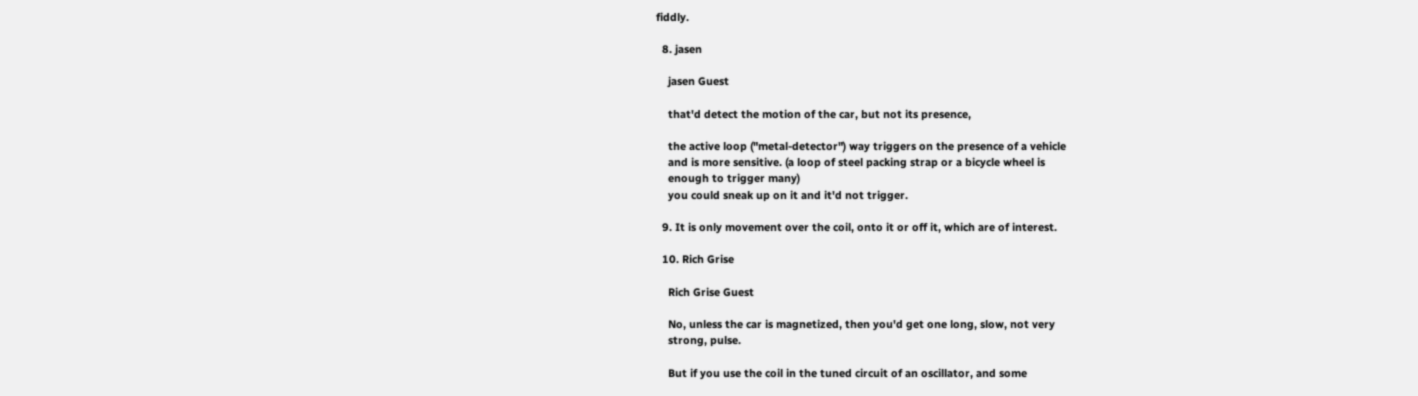fiddly.

  8. jasen

    jasen Guest

    that'd detect the motion of the car, but not its presence,

    the active loop ("metal-detector") way triggers on the presence of a vehicle
    and is more sensitive. (a loop of steel packing strap or a bicycle wheel is
    enough to trigger many)
    you could sneak up on it and it'd not trigger.

  9. It is only movement over the coil, onto it or off it, which are of interest.

  10. Rich Grise

    Rich Grise Guest

    No, unless the car is magnetized, then you'd get one long, slow, not very
    strong, pulse.

    But if you use the coil in the tuned circuit of an oscillator, and some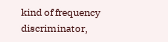kind of frequency discriminator,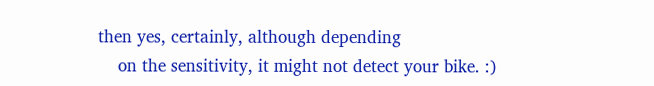then yes, certainly, although depending
    on the sensitivity, it might not detect your bike. :)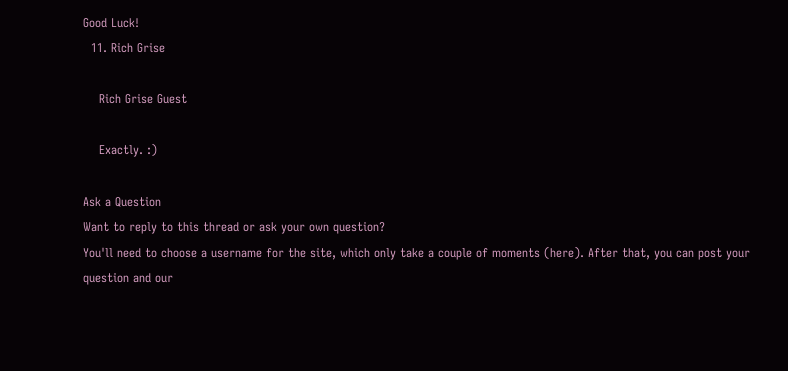Good Luck!
  11. Rich Grise

    Rich Grise Guest

    Exactly. :)

Ask a Question
Want to reply to this thread or ask your own question?
You'll need to choose a username for the site, which only take a couple of moments (here). After that, you can post your question and our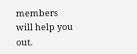members will help you out.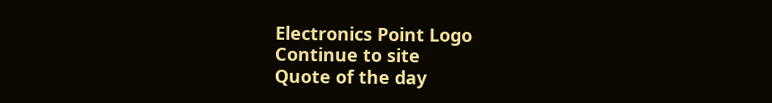Electronics Point Logo
Continue to site
Quote of the day